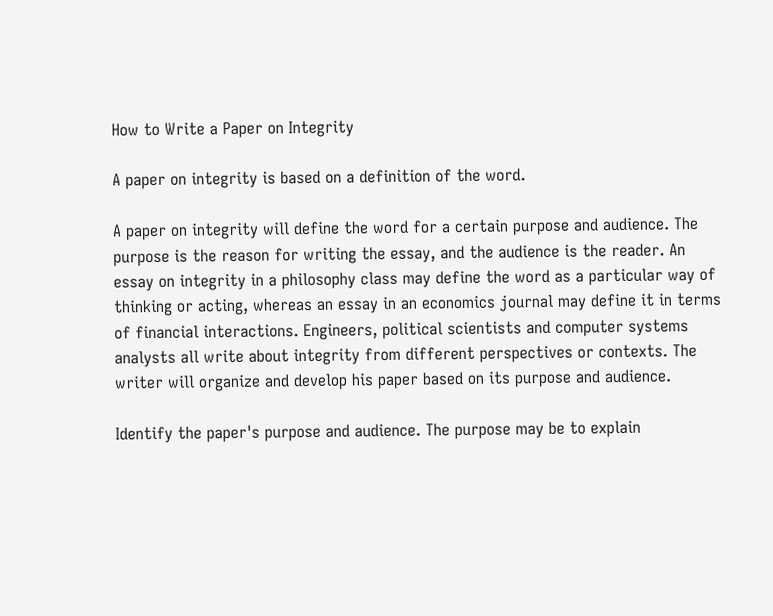How to Write a Paper on Integrity

A paper on integrity is based on a definition of the word.

A paper on integrity will define the word for a certain purpose and audience. The purpose is the reason for writing the essay, and the audience is the reader. An essay on integrity in a philosophy class may define the word as a particular way of thinking or acting, whereas an essay in an economics journal may define it in terms of financial interactions. Engineers, political scientists and computer systems analysts all write about integrity from different perspectives or contexts. The writer will organize and develop his paper based on its purpose and audience.

Identify the paper's purpose and audience. The purpose may be to explain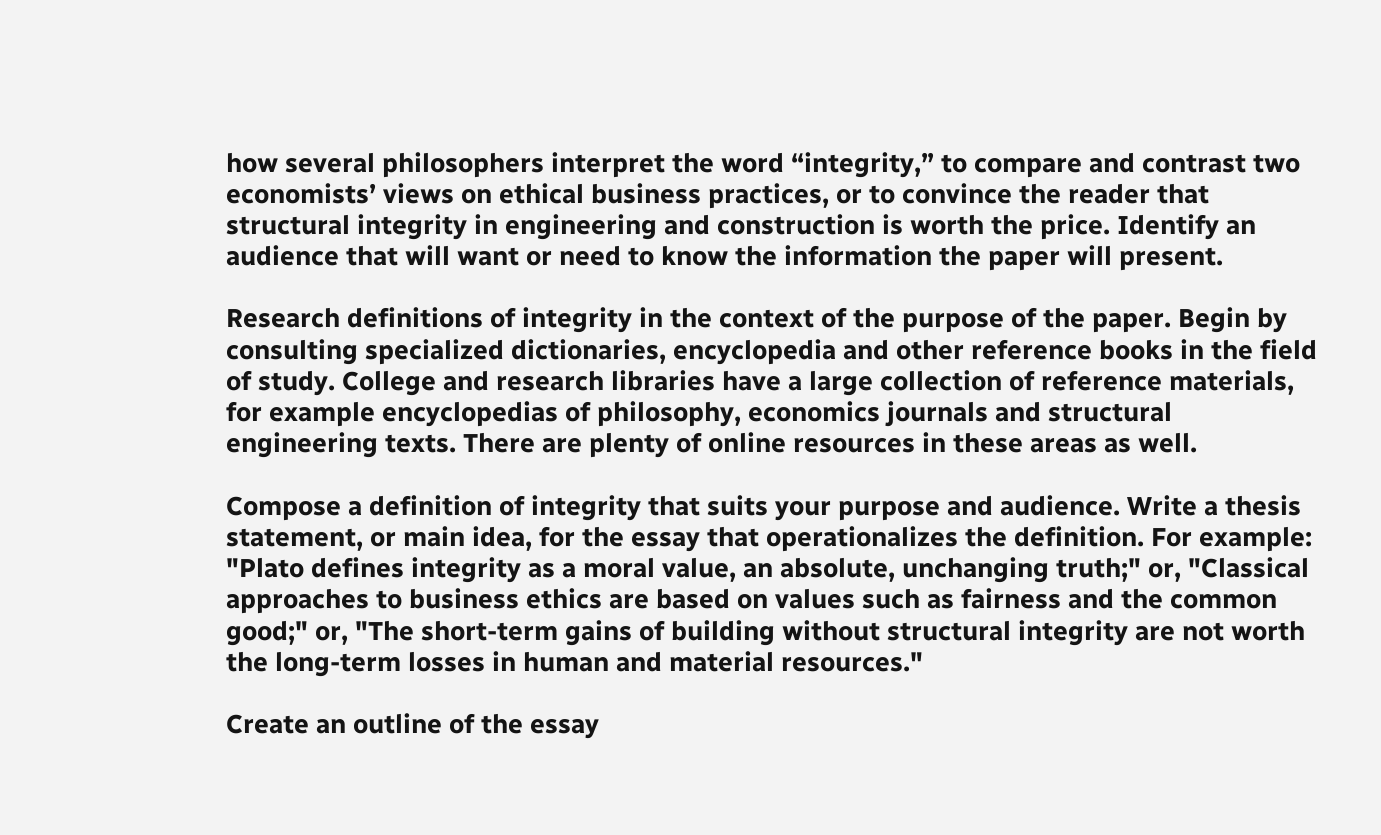how several philosophers interpret the word “integrity,” to compare and contrast two economists’ views on ethical business practices, or to convince the reader that structural integrity in engineering and construction is worth the price. Identify an audience that will want or need to know the information the paper will present.

Research definitions of integrity in the context of the purpose of the paper. Begin by consulting specialized dictionaries, encyclopedia and other reference books in the field of study. College and research libraries have a large collection of reference materials, for example encyclopedias of philosophy, economics journals and structural engineering texts. There are plenty of online resources in these areas as well.

Compose a definition of integrity that suits your purpose and audience. Write a thesis statement, or main idea, for the essay that operationalizes the definition. For example: "Plato defines integrity as a moral value, an absolute, unchanging truth;" or, "Classical approaches to business ethics are based on values such as fairness and the common good;" or, "The short-term gains of building without structural integrity are not worth the long-term losses in human and material resources."

Create an outline of the essay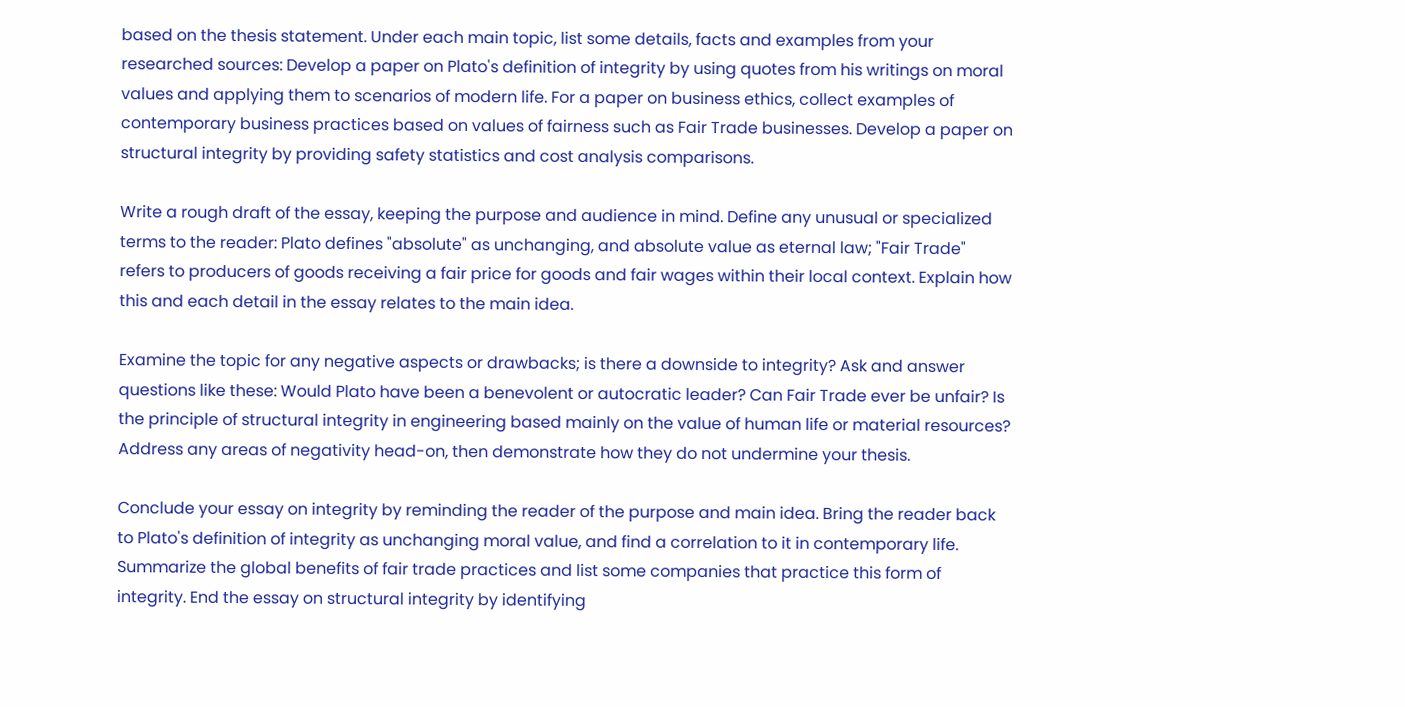based on the thesis statement. Under each main topic, list some details, facts and examples from your researched sources: Develop a paper on Plato's definition of integrity by using quotes from his writings on moral values and applying them to scenarios of modern life. For a paper on business ethics, collect examples of contemporary business practices based on values of fairness such as Fair Trade businesses. Develop a paper on structural integrity by providing safety statistics and cost analysis comparisons.

Write a rough draft of the essay, keeping the purpose and audience in mind. Define any unusual or specialized terms to the reader: Plato defines "absolute" as unchanging, and absolute value as eternal law; "Fair Trade" refers to producers of goods receiving a fair price for goods and fair wages within their local context. Explain how this and each detail in the essay relates to the main idea.

Examine the topic for any negative aspects or drawbacks; is there a downside to integrity? Ask and answer questions like these: Would Plato have been a benevolent or autocratic leader? Can Fair Trade ever be unfair? Is the principle of structural integrity in engineering based mainly on the value of human life or material resources? Address any areas of negativity head-on, then demonstrate how they do not undermine your thesis.

Conclude your essay on integrity by reminding the reader of the purpose and main idea. Bring the reader back to Plato's definition of integrity as unchanging moral value, and find a correlation to it in contemporary life. Summarize the global benefits of fair trade practices and list some companies that practice this form of integrity. End the essay on structural integrity by identifying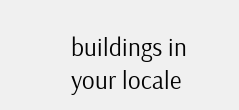buildings in your locale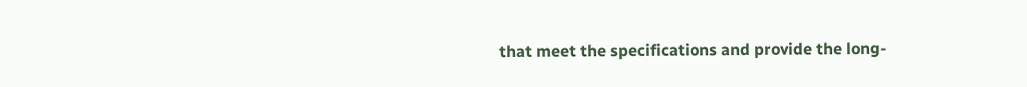that meet the specifications and provide the long-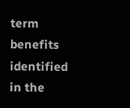term benefits identified in the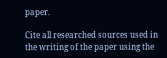paper.

Cite all researched sources used in the writing of the paper using the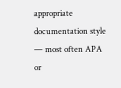appropriate documentation style — most often APA or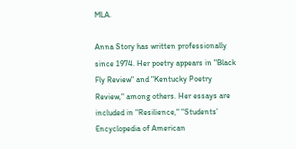MLA.

Anna Story has written professionally since 1974. Her poetry appears in "Black Fly Review" and "Kentucky Poetry Review," among others. Her essays are included in "Resilience," "Students’ Encyclopedia of American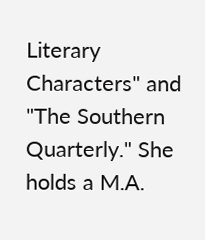Literary Characters" and "The Southern Quarterly." She holds a M.A.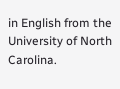in English from the University of North Carolina.